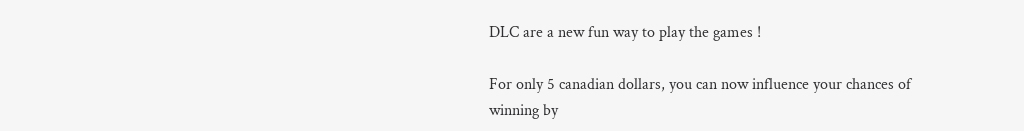DLC are a new fun way to play the games !

For only 5 canadian dollars, you can now influence your chances of winning by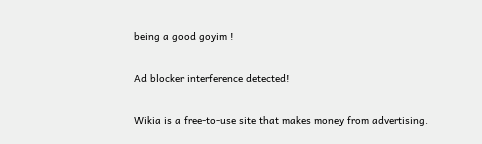being a good goyim !

Ad blocker interference detected!

Wikia is a free-to-use site that makes money from advertising.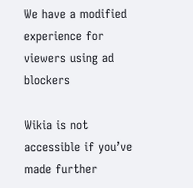We have a modified experience for viewers using ad blockers

Wikia is not accessible if you’ve made further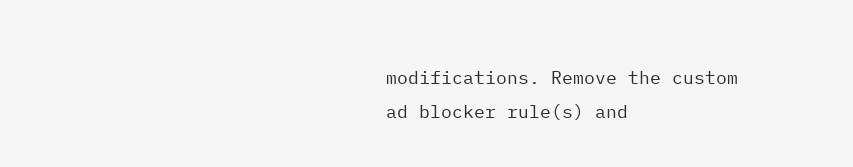modifications. Remove the custom ad blocker rule(s) and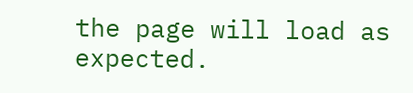the page will load as expected.